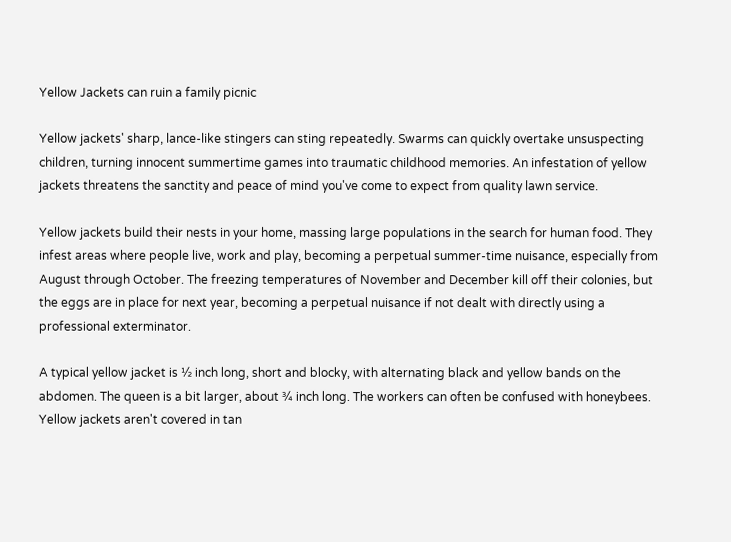Yellow Jackets can ruin a family picnic

Yellow jackets' sharp, lance-like stingers can sting repeatedly. Swarms can quickly overtake unsuspecting children, turning innocent summertime games into traumatic childhood memories. An infestation of yellow jackets threatens the sanctity and peace of mind you've come to expect from quality lawn service.

Yellow jackets build their nests in your home, massing large populations in the search for human food. They infest areas where people live, work and play, becoming a perpetual summer-time nuisance, especially from August through October. The freezing temperatures of November and December kill off their colonies, but the eggs are in place for next year, becoming a perpetual nuisance if not dealt with directly using a professional exterminator.

A typical yellow jacket is ½ inch long, short and blocky, with alternating black and yellow bands on the abdomen. The queen is a bit larger, about ¾ inch long. The workers can often be confused with honeybees. Yellow jackets aren't covered in tan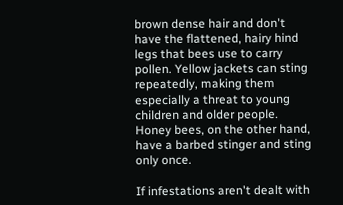brown dense hair and don't have the flattened, hairy hind legs that bees use to carry pollen. Yellow jackets can sting repeatedly, making them especially a threat to young children and older people. Honey bees, on the other hand, have a barbed stinger and sting only once.

If infestations aren't dealt with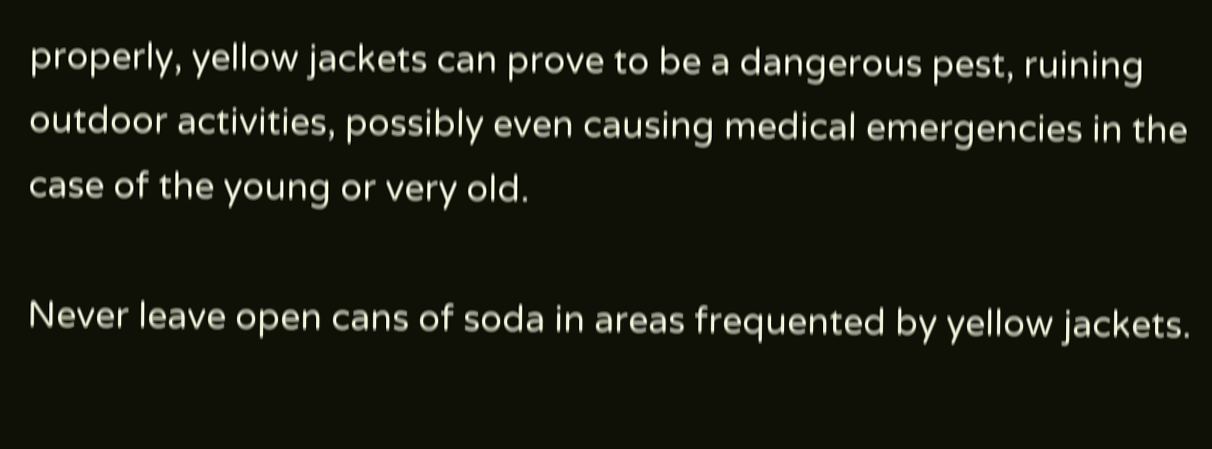properly, yellow jackets can prove to be a dangerous pest, ruining outdoor activities, possibly even causing medical emergencies in the case of the young or very old.

Never leave open cans of soda in areas frequented by yellow jackets.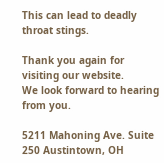This can lead to deadly throat stings.

Thank you again for visiting our website.
We look forward to hearing from you.

5211 Mahoning Ave. Suite 250 Austintown, OH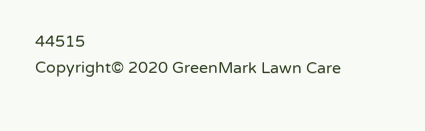44515
Copyright© 2020 GreenMark Lawn Care